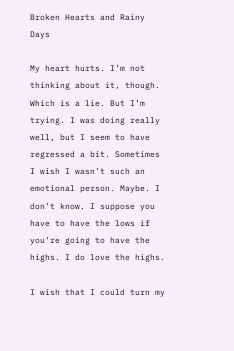Broken Hearts and Rainy Days

My heart hurts. I’m not thinking about it, though. Which is a lie. But I’m trying. I was doing really well, but I seem to have regressed a bit. Sometimes I wish I wasn’t such an emotional person. Maybe. I don’t know. I suppose you have to have the lows if you’re going to have the highs. I do love the highs.

I wish that I could turn my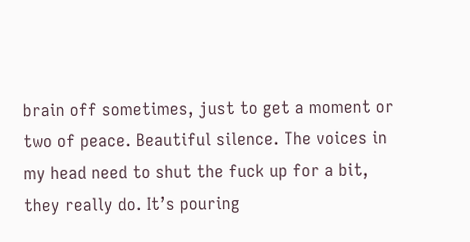brain off sometimes, just to get a moment or two of peace. Beautiful silence. The voices in my head need to shut the fuck up for a bit, they really do. It’s pouring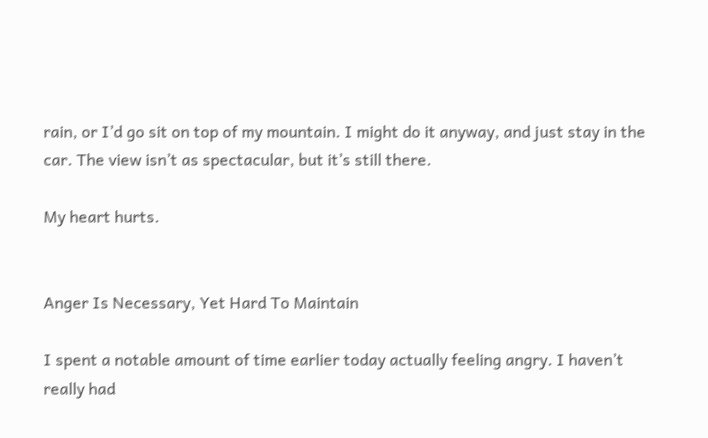rain, or I’d go sit on top of my mountain. I might do it anyway, and just stay in the car. The view isn’t as spectacular, but it’s still there.

My heart hurts.


Anger Is Necessary, Yet Hard To Maintain

I spent a notable amount of time earlier today actually feeling angry. I haven’t really had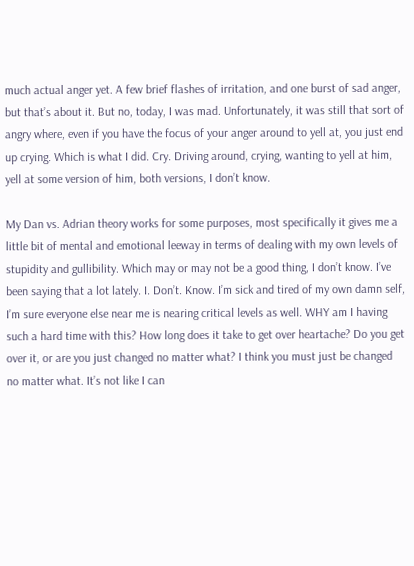much actual anger yet. A few brief flashes of irritation, and one burst of sad anger, but that’s about it. But no, today, I was mad. Unfortunately, it was still that sort of angry where, even if you have the focus of your anger around to yell at, you just end up crying. Which is what I did. Cry. Driving around, crying, wanting to yell at him, yell at some version of him, both versions, I don’t know.

My Dan vs. Adrian theory works for some purposes, most specifically it gives me a little bit of mental and emotional leeway in terms of dealing with my own levels of stupidity and gullibility. Which may or may not be a good thing, I don’t know. I’ve been saying that a lot lately. I. Don’t. Know. I’m sick and tired of my own damn self, I’m sure everyone else near me is nearing critical levels as well. WHY am I having such a hard time with this? How long does it take to get over heartache? Do you get over it, or are you just changed no matter what? I think you must just be changed no matter what. It’s not like I can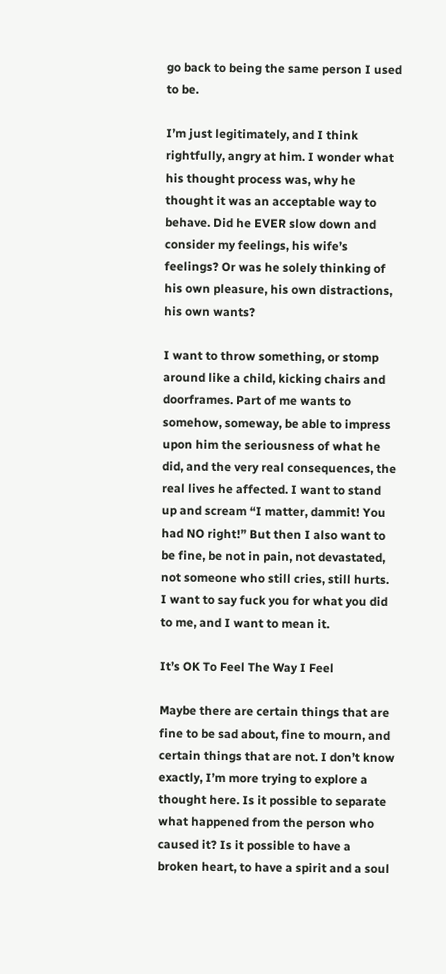go back to being the same person I used to be.

I’m just legitimately, and I think rightfully, angry at him. I wonder what his thought process was, why he thought it was an acceptable way to behave. Did he EVER slow down and consider my feelings, his wife’s feelings? Or was he solely thinking of his own pleasure, his own distractions, his own wants?

I want to throw something, or stomp around like a child, kicking chairs and doorframes. Part of me wants to somehow, someway, be able to impress upon him the seriousness of what he did, and the very real consequences, the real lives he affected. I want to stand up and scream “I matter, dammit! You had NO right!” But then I also want to be fine, be not in pain, not devastated, not someone who still cries, still hurts. I want to say fuck you for what you did to me, and I want to mean it.

It’s OK To Feel The Way I Feel

Maybe there are certain things that are fine to be sad about, fine to mourn, and certain things that are not. I don’t know exactly, I’m more trying to explore a thought here. Is it possible to separate what happened from the person who caused it? Is it possible to have a broken heart, to have a spirit and a soul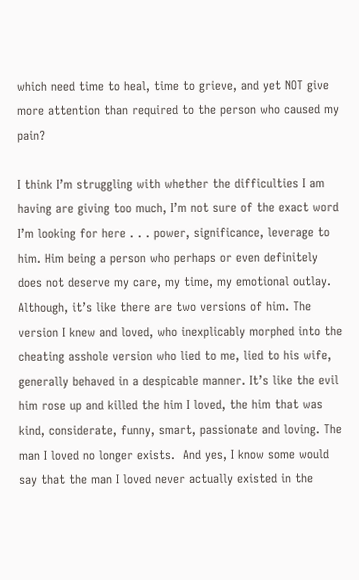which need time to heal, time to grieve, and yet NOT give more attention than required to the person who caused my pain?

I think I’m struggling with whether the difficulties I am having are giving too much, I’m not sure of the exact word I’m looking for here . . . power, significance, leverage to him. Him being a person who perhaps or even definitely does not deserve my care, my time, my emotional outlay. Although, it’s like there are two versions of him. The version I knew and loved, who inexplicably morphed into the cheating asshole version who lied to me, lied to his wife, generally behaved in a despicable manner. It’s like the evil him rose up and killed the him I loved, the him that was kind, considerate, funny, smart, passionate and loving. The man I loved no longer exists.  And yes, I know some would say that the man I loved never actually existed in the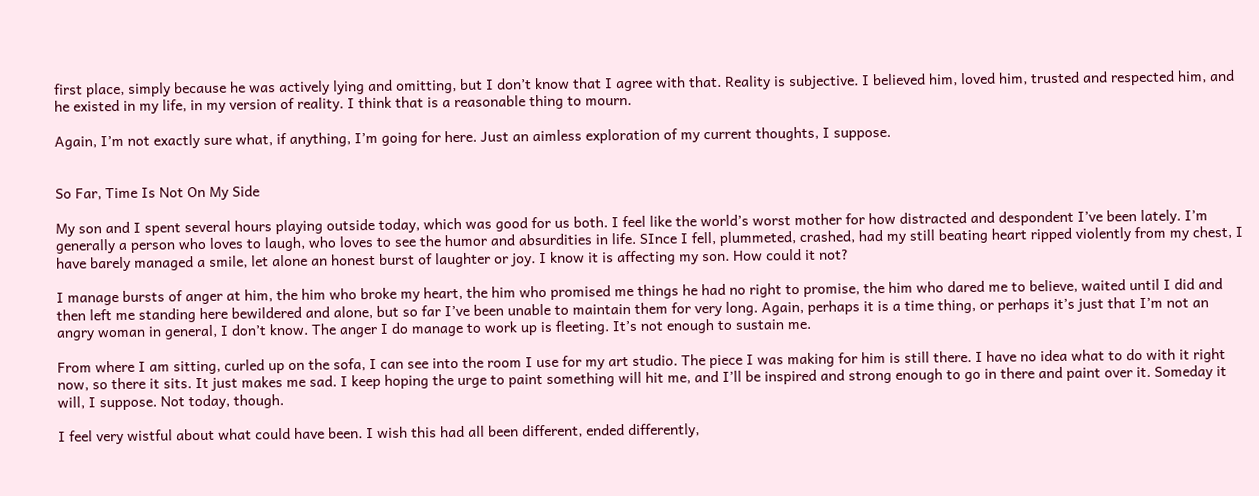first place, simply because he was actively lying and omitting, but I don’t know that I agree with that. Reality is subjective. I believed him, loved him, trusted and respected him, and he existed in my life, in my version of reality. I think that is a reasonable thing to mourn.

Again, I’m not exactly sure what, if anything, I’m going for here. Just an aimless exploration of my current thoughts, I suppose.


So Far, Time Is Not On My Side

My son and I spent several hours playing outside today, which was good for us both. I feel like the world’s worst mother for how distracted and despondent I’ve been lately. I’m generally a person who loves to laugh, who loves to see the humor and absurdities in life. SInce I fell, plummeted, crashed, had my still beating heart ripped violently from my chest, I have barely managed a smile, let alone an honest burst of laughter or joy. I know it is affecting my son. How could it not?

I manage bursts of anger at him, the him who broke my heart, the him who promised me things he had no right to promise, the him who dared me to believe, waited until I did and then left me standing here bewildered and alone, but so far I’ve been unable to maintain them for very long. Again, perhaps it is a time thing, or perhaps it’s just that I’m not an angry woman in general, I don’t know. The anger I do manage to work up is fleeting. It’s not enough to sustain me.

From where I am sitting, curled up on the sofa, I can see into the room I use for my art studio. The piece I was making for him is still there. I have no idea what to do with it right now, so there it sits. It just makes me sad. I keep hoping the urge to paint something will hit me, and I’ll be inspired and strong enough to go in there and paint over it. Someday it will, I suppose. Not today, though.

I feel very wistful about what could have been. I wish this had all been different, ended differently,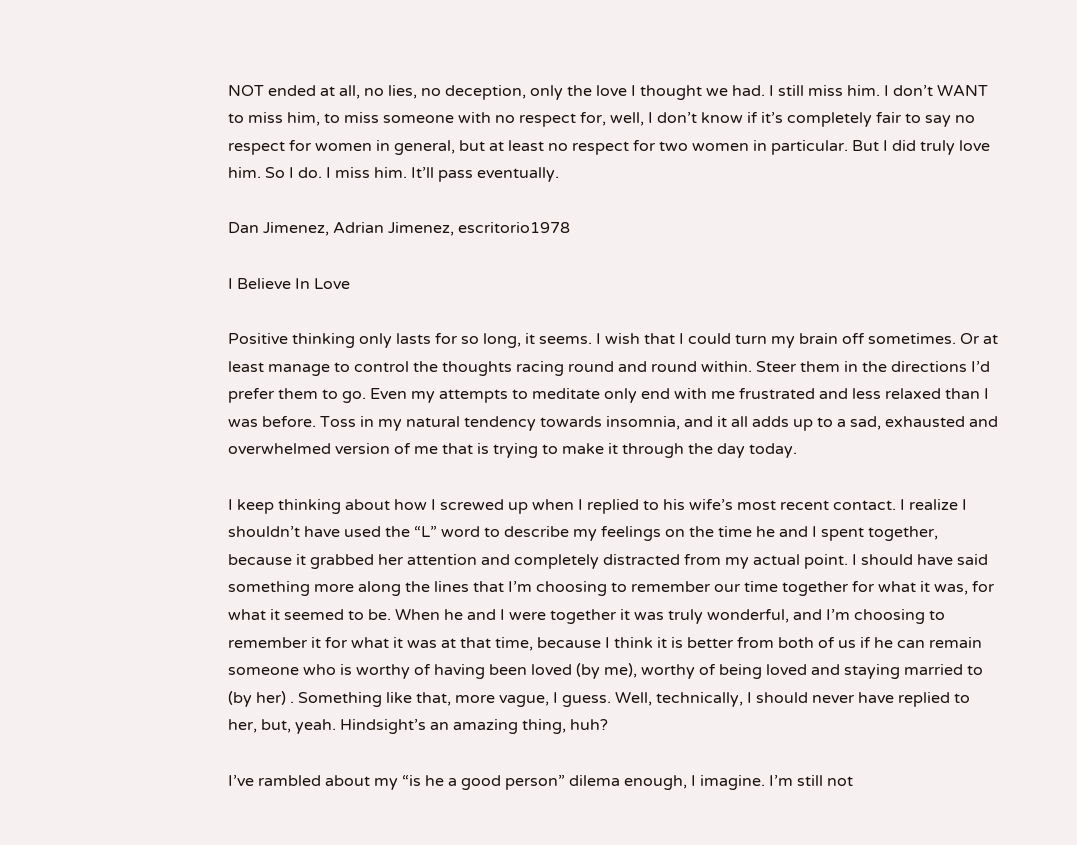NOT ended at all, no lies, no deception, only the love I thought we had. I still miss him. I don’t WANT to miss him, to miss someone with no respect for, well, I don’t know if it’s completely fair to say no respect for women in general, but at least no respect for two women in particular. But I did truly love him. So I do. I miss him. It’ll pass eventually.

Dan Jimenez, Adrian Jimenez, escritorio1978

I Believe In Love

Positive thinking only lasts for so long, it seems. I wish that I could turn my brain off sometimes. Or at least manage to control the thoughts racing round and round within. Steer them in the directions I’d prefer them to go. Even my attempts to meditate only end with me frustrated and less relaxed than I was before. Toss in my natural tendency towards insomnia, and it all adds up to a sad, exhausted and overwhelmed version of me that is trying to make it through the day today.

I keep thinking about how I screwed up when I replied to his wife’s most recent contact. I realize I shouldn’t have used the “L” word to describe my feelings on the time he and I spent together, because it grabbed her attention and completely distracted from my actual point. I should have said something more along the lines that I’m choosing to remember our time together for what it was, for what it seemed to be. When he and I were together it was truly wonderful, and I’m choosing to remember it for what it was at that time, because I think it is better from both of us if he can remain someone who is worthy of having been loved (by me), worthy of being loved and staying married to (by her) . Something like that, more vague, I guess. Well, technically, I should never have replied to her, but, yeah. Hindsight’s an amazing thing, huh?

I’ve rambled about my “is he a good person” dilema enough, I imagine. I’m still not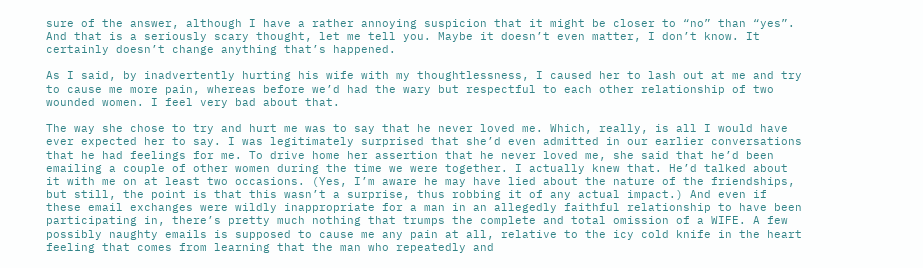sure of the answer, although I have a rather annoying suspicion that it might be closer to “no” than “yes”. And that is a seriously scary thought, let me tell you. Maybe it doesn’t even matter, I don’t know. It certainly doesn’t change anything that’s happened.

As I said, by inadvertently hurting his wife with my thoughtlessness, I caused her to lash out at me and try to cause me more pain, whereas before we’d had the wary but respectful to each other relationship of two wounded women. I feel very bad about that.

The way she chose to try and hurt me was to say that he never loved me. Which, really, is all I would have ever expected her to say. I was legitimately surprised that she’d even admitted in our earlier conversations that he had feelings for me. To drive home her assertion that he never loved me, she said that he’d been emailing a couple of other women during the time we were together. I actually knew that. He’d talked about it with me on at least two occasions. (Yes, I’m aware he may have lied about the nature of the friendships, but still, the point is that this wasn’t a surprise, thus robbing it of any actual impact.) And even if these email exchanges were wildly inappropriate for a man in an allegedly faithful relationship to have been participating in, there’s pretty much nothing that trumps the complete and total omission of a WIFE. A few possibly naughty emails is supposed to cause me any pain at all, relative to the icy cold knife in the heart feeling that comes from learning that the man who repeatedly and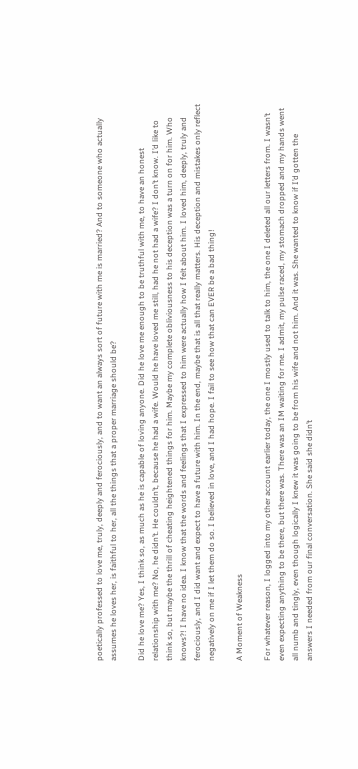poetically professed to love me, truly, deeply and ferociously, and to want an always sort of future with me is married? And to someone who actually assumes he loves her, is faithful to her, all the things that a proper marriage should be?

Did he love me? Yes, I think so, as much as he is capable of loving anyone. Did he love me enough to be truthful with me, to have an honest relationship with me? No, he didn’t. He couldn’t, because he had a wife. Would he have loved me still, had he not had a wife? I don’t know. I’d like to think so, but maybe the thrill of cheating heightened things for him. Maybe my complete obliviousness to his deception was a turn on for him. Who knows?! I have no idea. I know that the words and feelings that I expressed to him were actually how I felt about him. I loved him, deeply, truly and ferociously, and I did want and expect to have a future with him. In the end, maybe that is all that really matters. His deception and mistakes only reflect negatively on me if I let them do so. I believed in love, and I had hope. I fail to see how that can EVER be a bad thing!

A Moment of Weakness

For whatever reason, I logged into my other account earlier today, the one I mostly used to talk to him, the one I deleted all our letters from. I wasn’t even expecting anything to be there, but there was. There was an IM waiting for me. I admit, my pulse raced, my stomach dropped and my hands went all numb and tingly, even though logically I knew it was going to be from his wife and not him. And it was. She wanted to know if I’d gotten the answers I needed from our final conversation. She said she didn’t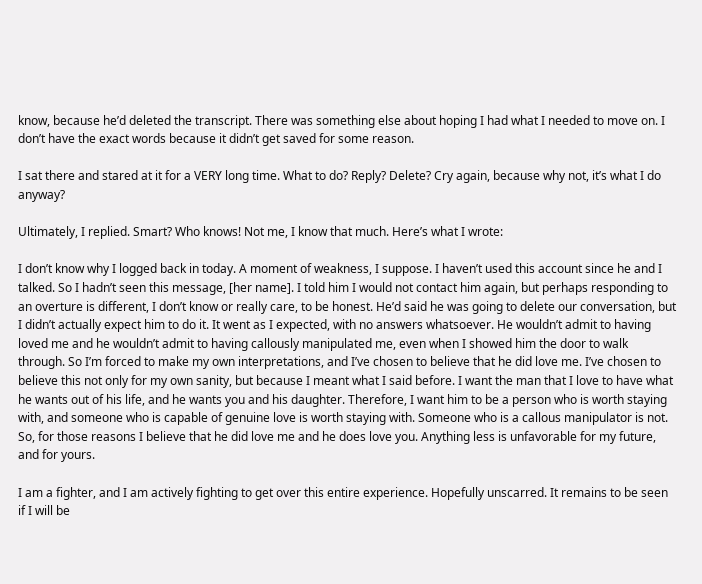know, because he’d deleted the transcript. There was something else about hoping I had what I needed to move on. I don’t have the exact words because it didn’t get saved for some reason.

I sat there and stared at it for a VERY long time. What to do? Reply? Delete? Cry again, because why not, it’s what I do anyway?

Ultimately, I replied. Smart? Who knows! Not me, I know that much. Here’s what I wrote:

I don’t know why I logged back in today. A moment of weakness, I suppose. I haven’t used this account since he and I talked. So I hadn’t seen this message, [her name]. I told him I would not contact him again, but perhaps responding to an overture is different, I don’t know or really care, to be honest. He’d said he was going to delete our conversation, but I didn’t actually expect him to do it. It went as I expected, with no answers whatsoever. He wouldn’t admit to having loved me and he wouldn’t admit to having callously manipulated me, even when I showed him the door to walk through. So I’m forced to make my own interpretations, and I’ve chosen to believe that he did love me. I’ve chosen to believe this not only for my own sanity, but because I meant what I said before. I want the man that I love to have what he wants out of his life, and he wants you and his daughter. Therefore, I want him to be a person who is worth staying with, and someone who is capable of genuine love is worth staying with. Someone who is a callous manipulator is not. So, for those reasons I believe that he did love me and he does love you. Anything less is unfavorable for my future, and for yours.

I am a fighter, and I am actively fighting to get over this entire experience. Hopefully unscarred. It remains to be seen if I will be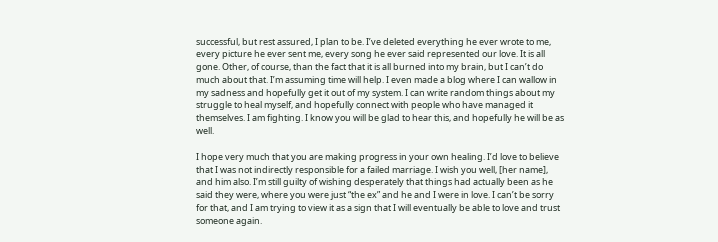successful, but rest assured, I plan to be. I’ve deleted everything he ever wrote to me, every picture he ever sent me, every song he ever said represented our love. It is all gone. Other, of course, than the fact that it is all burned into my brain, but I can’t do much about that. I’m assuming time will help. I even made a blog where I can wallow in my sadness and hopefully get it out of my system. I can write random things about my struggle to heal myself, and hopefully connect with people who have managed it themselves. I am fighting. I know you will be glad to hear this, and hopefully he will be as well.

I hope very much that you are making progress in your own healing. I’d love to believe that I was not indirectly responsible for a failed marriage. I wish you well, [her name], and him also. I’m still guilty of wishing desperately that things had actually been as he said they were, where you were just “the ex” and he and I were in love. I can’t be sorry for that, and I am trying to view it as a sign that I will eventually be able to love and trust someone again.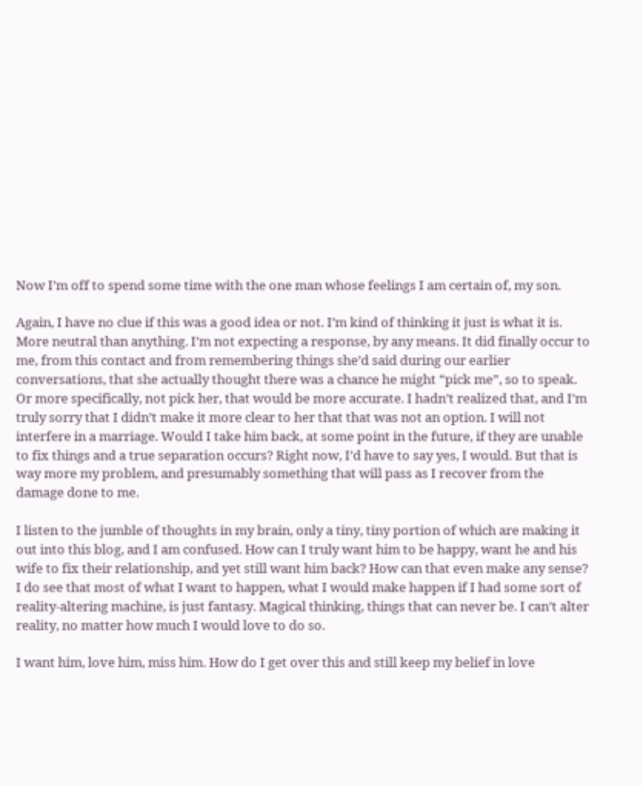Now I’m off to spend some time with the one man whose feelings I am certain of, my son.

Again, I have no clue if this was a good idea or not. I’m kind of thinking it just is what it is. More neutral than anything. I’m not expecting a response, by any means. It did finally occur to me, from this contact and from remembering things she’d said during our earlier conversations, that she actually thought there was a chance he might “pick me”, so to speak. Or more specifically, not pick her, that would be more accurate. I hadn’t realized that, and I’m truly sorry that I didn’t make it more clear to her that that was not an option. I will not interfere in a marriage. Would I take him back, at some point in the future, if they are unable to fix things and a true separation occurs? Right now, I’d have to say yes, I would. But that is way more my problem, and presumably something that will pass as I recover from the damage done to me.

I listen to the jumble of thoughts in my brain, only a tiny, tiny portion of which are making it out into this blog, and I am confused. How can I truly want him to be happy, want he and his wife to fix their relationship, and yet still want him back? How can that even make any sense? I do see that most of what I want to happen, what I would make happen if I had some sort of reality-altering machine, is just fantasy. Magical thinking, things that can never be. I can’t alter reality, no matter how much I would love to do so.

I want him, love him, miss him. How do I get over this and still keep my belief in love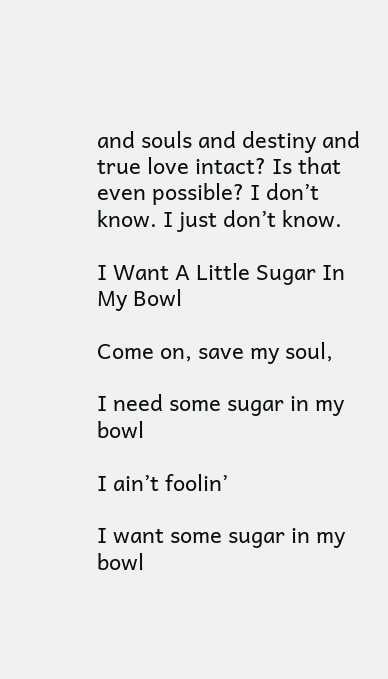and souls and destiny and true love intact? Is that even possible? I don’t know. I just don’t know.

I Want A Little Sugar In My Bowl

Come on, save my soul,

I need some sugar in my bowl

I ain’t foolin’

I want some sugar in my bowl